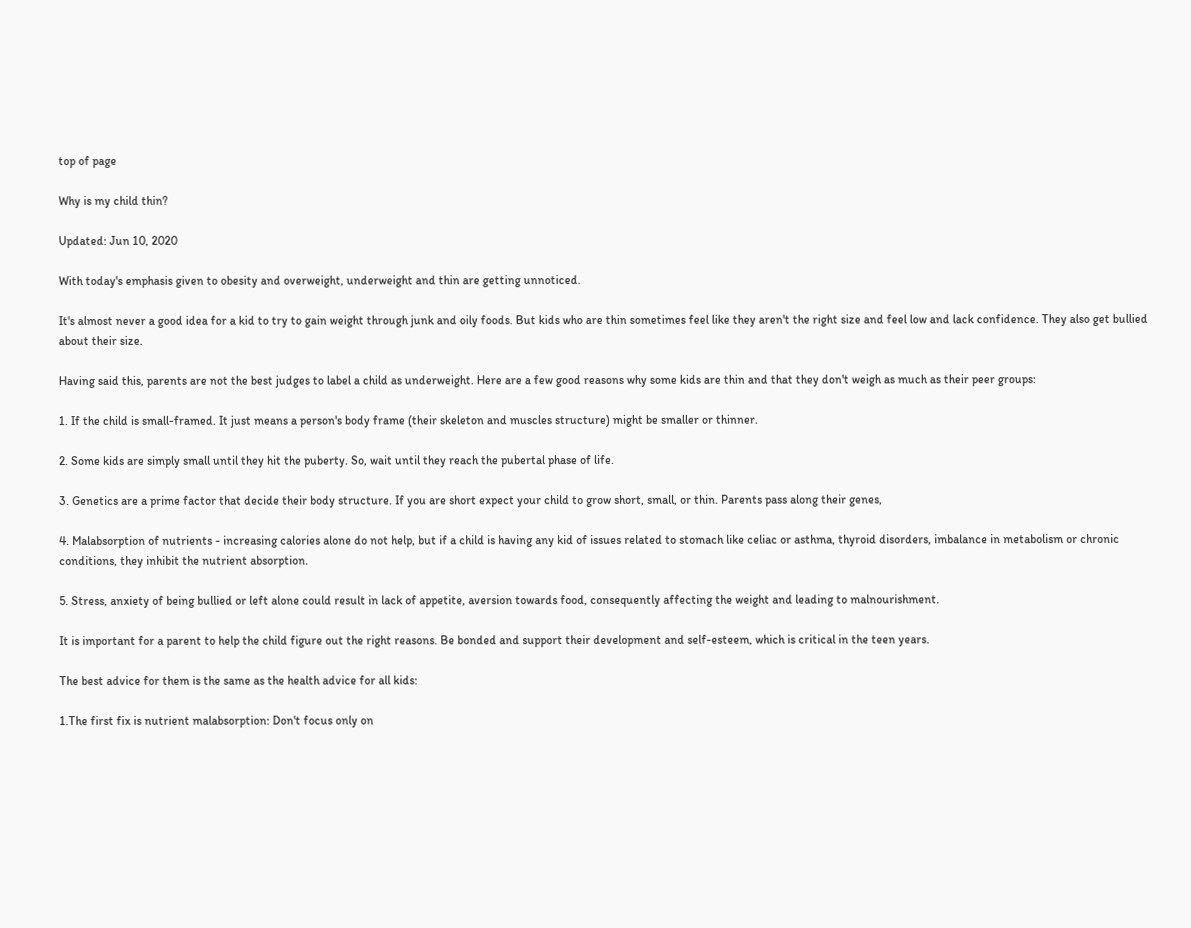top of page

Why is my child thin?

Updated: Jun 10, 2020

With today's emphasis given to obesity and overweight, underweight and thin are getting unnoticed.

It's almost never a good idea for a kid to try to gain weight through junk and oily foods. But kids who are thin sometimes feel like they aren't the right size and feel low and lack confidence. They also get bullied about their size.

Having said this, parents are not the best judges to label a child as underweight. Here are a few good reasons why some kids are thin and that they don't weigh as much as their peer groups:

1. If the child is small-framed. It just means a person's body frame (their skeleton and muscles structure) might be smaller or thinner.

2. Some kids are simply small until they hit the puberty. So, wait until they reach the pubertal phase of life.

3. Genetics are a prime factor that decide their body structure. If you are short expect your child to grow short, small, or thin. Parents pass along their genes,

4. Malabsorption of nutrients - increasing calories alone do not help, but if a child is having any kid of issues related to stomach like celiac or asthma, thyroid disorders, imbalance in metabolism or chronic conditions, they inhibit the nutrient absorption.

5. Stress, anxiety of being bullied or left alone could result in lack of appetite, aversion towards food, consequently affecting the weight and leading to malnourishment.

It is important for a parent to help the child figure out the right reasons. Be bonded and support their development and self-esteem, which is critical in the teen years.

The best advice for them is the same as the health advice for all kids:

1.The first fix is nutrient malabsorption: Don't focus only on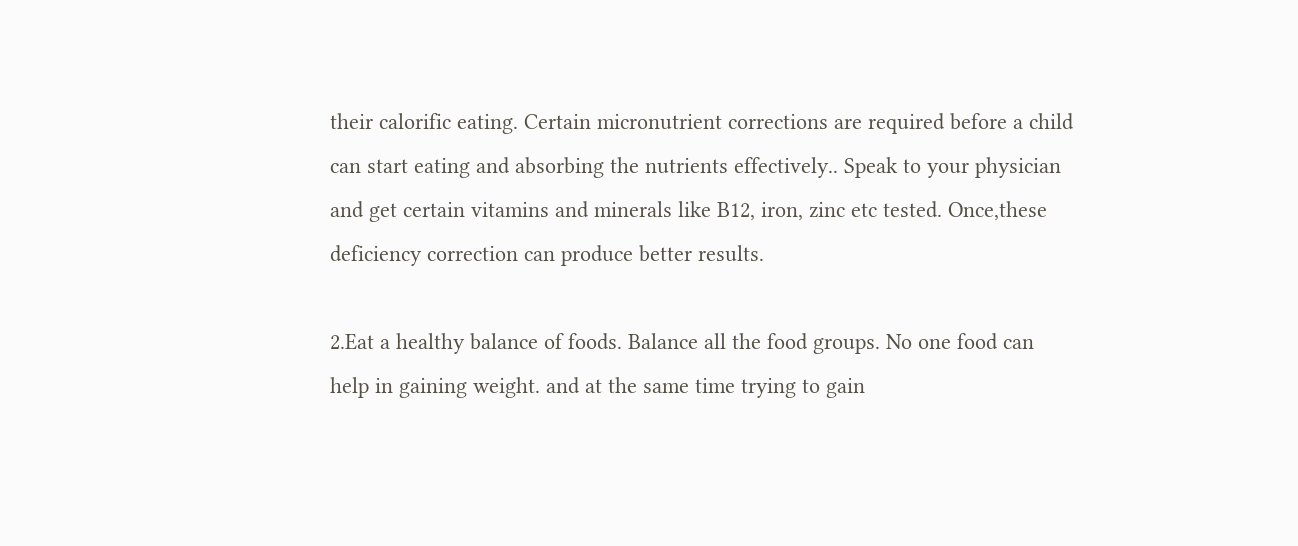their calorific eating. Certain micronutrient corrections are required before a child can start eating and absorbing the nutrients effectively.. Speak to your physician and get certain vitamins and minerals like B12, iron, zinc etc tested. Once,these deficiency correction can produce better results.

2.Eat a healthy balance of foods. Balance all the food groups. No one food can help in gaining weight. and at the same time trying to gain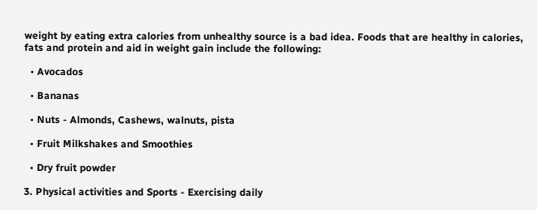weight by eating extra calories from unhealthy source is a bad idea. Foods that are healthy in calories, fats and protein and aid in weight gain include the following:

  • Avocados

  • Bananas

  • Nuts - Almonds, Cashews, walnuts, pista

  • Fruit Milkshakes and Smoothies

  • Dry fruit powder

3. Physical activities and Sports - Exercising daily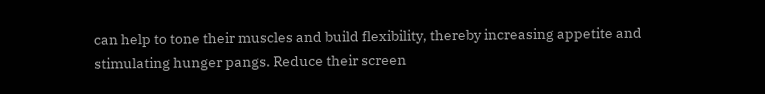can help to tone their muscles and build flexibility, thereby increasing appetite and stimulating hunger pangs. Reduce their screen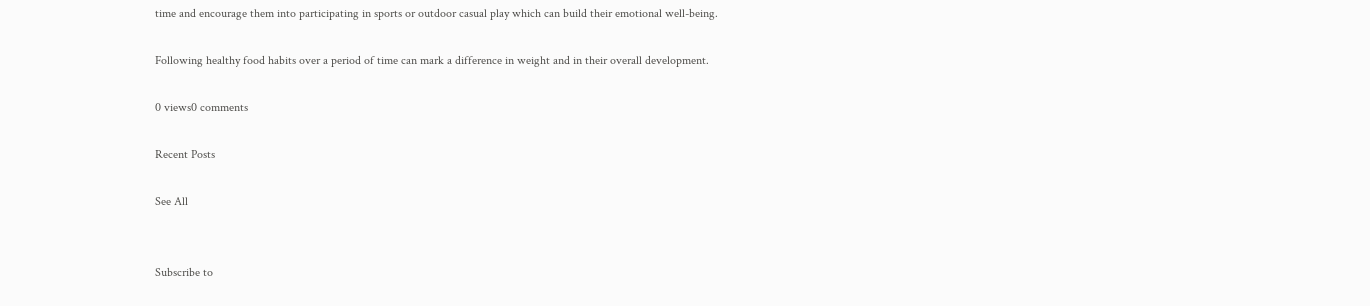time and encourage them into participating in sports or outdoor casual play which can build their emotional well-being.

Following healthy food habits over a period of time can mark a difference in weight and in their overall development.

0 views0 comments

Recent Posts

See All


Subscribe to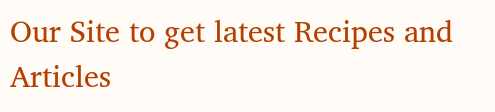Our Site to get latest Recipes and Articles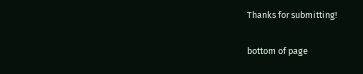Thanks for submitting!

bottom of page